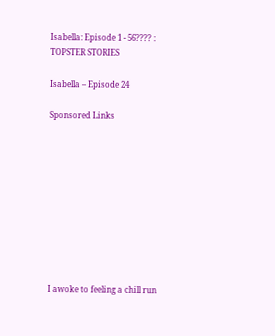Isabella: Episode 1 - 56???? : TOPSTER STORIES

Isabella – Episode 24

Sponsored Links










I awoke to feeling a chill run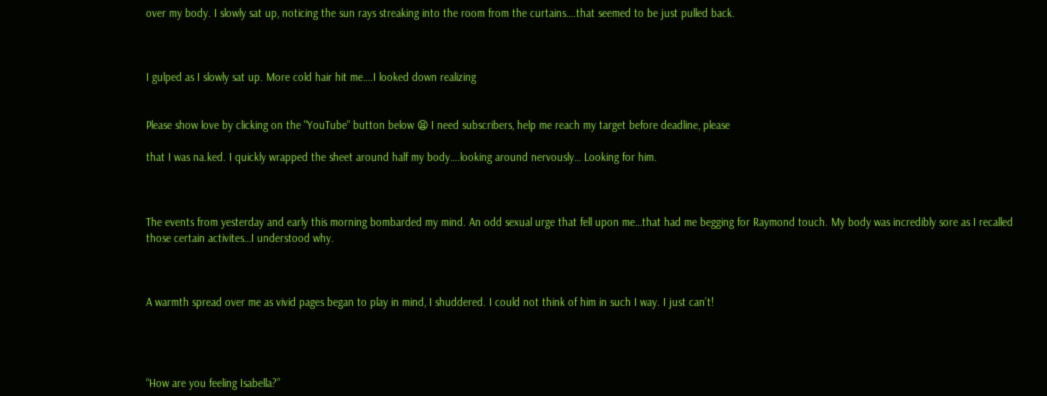over my body. I slowly sat up, noticing the sun rays streaking into the room from the curtains….that seemed to be just pulled back.



I gulped as I slowly sat up. More cold hair hit me….I looked down realizing


Please show love by clicking on the "YouTube" button below 😫 I need subscribers, help me reach my target before deadline, please

that I was na.ked. I quickly wrapped the sheet around half my body….looking around nervously… Looking for him.



The events from yesterday and early this morning bombarded my mind. An odd sexual urge that fell upon me…that had me begging for Raymond touch. My body was incredibly sore as I recalled those certain activites…I understood why.



A warmth spread over me as vivid pages began to play in mind, I shuddered. I could not think of him in such I way. I just can’t!




“How are you feeling Isabella?”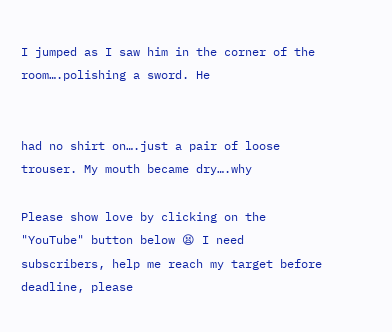I jumped as I saw him in the corner of the room….polishing a sword. He


had no shirt on….just a pair of loose trouser. My mouth became dry….why

Please show love by clicking on the "YouTube" button below 😫 I need subscribers, help me reach my target before deadline, please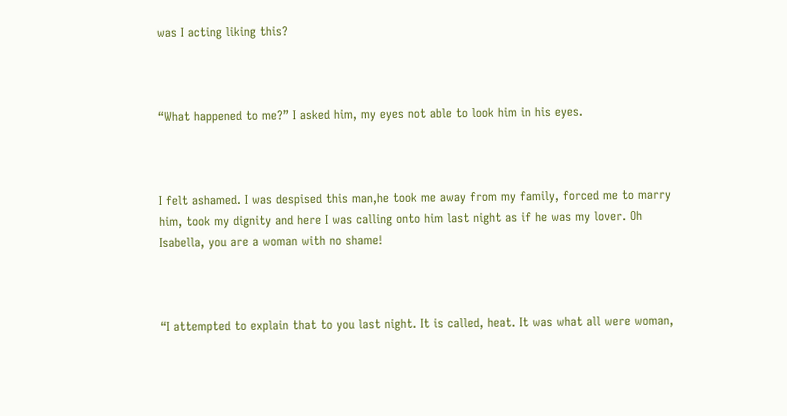was I acting liking this?



“What happened to me?” I asked him, my eyes not able to look him in his eyes.



I felt ashamed. I was despised this man,he took me away from my family, forced me to marry him, took my dignity and here I was calling onto him last night as if he was my lover. Oh Isabella, you are a woman with no shame!



“I attempted to explain that to you last night. It is called, heat. It was what all were woman,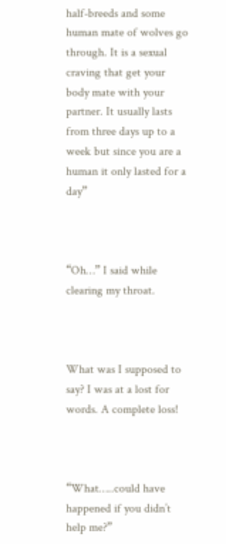half-breeds and some human mate of wolves go through. It is a sexual craving that get your body mate with your partner. It usually lasts from three days up to a week but since you are a human it only lasted for a day”



“Oh…” I said while clearing my throat.



What was I supposed to say? I was at a lost for words. A complete loss!



“What…..could have happened if you didn’t help me?”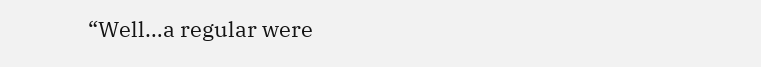“Well…a regular were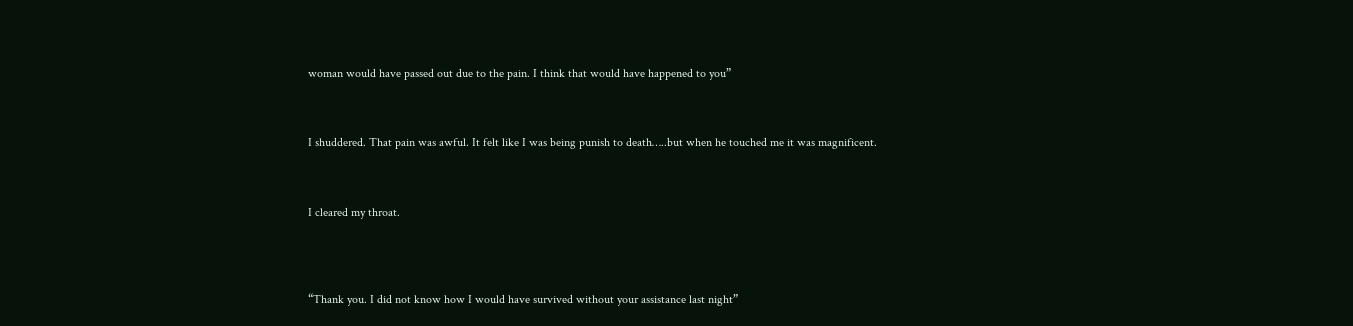woman would have passed out due to the pain. I think that would have happened to you”



I shuddered. That pain was awful. It felt like I was being punish to death…..but when he touched me it was magnificent.



I cleared my throat.




“Thank you. I did not know how I would have survived without your assistance last night”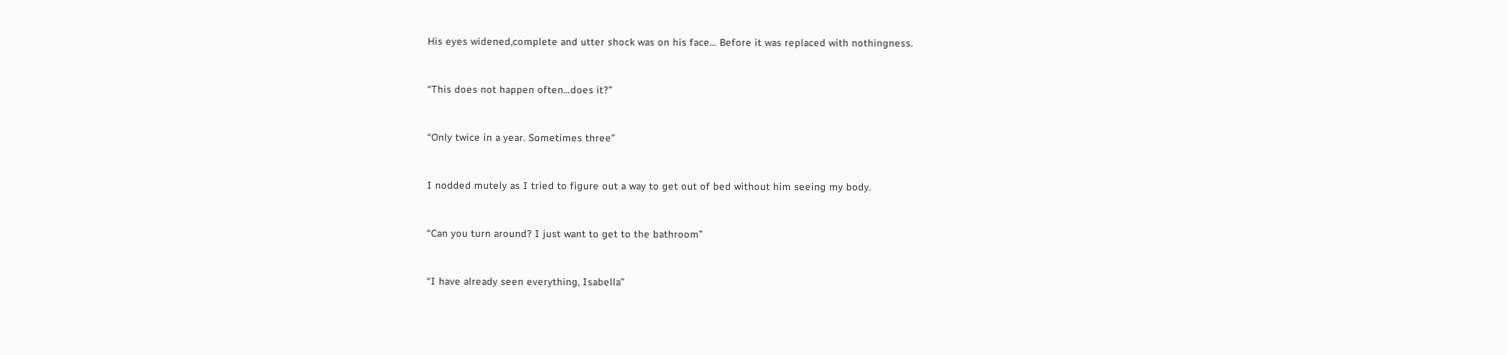His eyes widened,complete and utter shock was on his face… Before it was replaced with nothingness.



“This does not happen often…does it?”



“Only twice in a year. Sometimes three”



I nodded mutely as I tried to figure out a way to get out of bed without him seeing my body.



“Can you turn around? I just want to get to the bathroom”



“I have already seen everything, Isabella”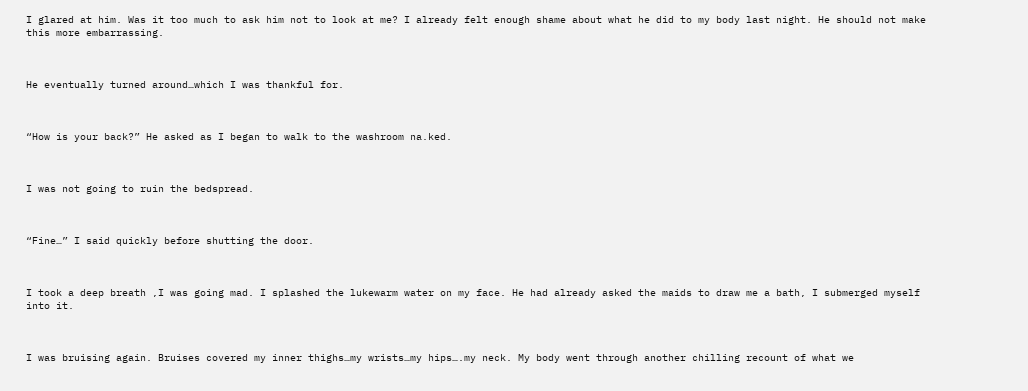I glared at him. Was it too much to ask him not to look at me? I already felt enough shame about what he did to my body last night. He should not make this more embarrassing.



He eventually turned around…which I was thankful for.



“How is your back?” He asked as I began to walk to the washroom na.ked.



I was not going to ruin the bedspread.



“Fine…” I said quickly before shutting the door.



I took a deep breath ,I was going mad. I splashed the lukewarm water on my face. He had already asked the maids to draw me a bath, I submerged myself into it.



I was bruising again. Bruises covered my inner thighs…my wrists…my hips….my neck. My body went through another chilling recount of what we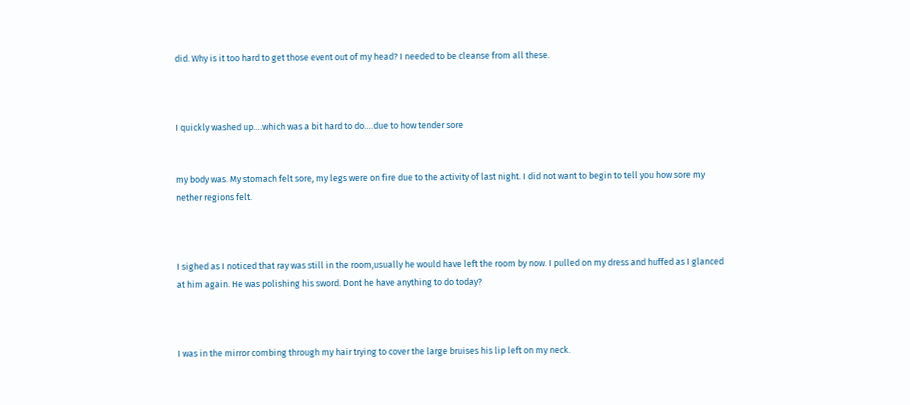did. Why is it too hard to get those event out of my head? I needed to be cleanse from all these.



I quickly washed up….which was a bit hard to do….due to how tender sore


my body was. My stomach felt sore, my legs were on fire due to the activity of last night. I did not want to begin to tell you how sore my nether regions felt.



I sighed as I noticed that ray was still in the room,usually he would have left the room by now. I pulled on my dress and huffed as I glanced at him again. He was polishing his sword. Dont he have anything to do today?



I was in the mirror combing through my hair trying to cover the large bruises his lip left on my neck.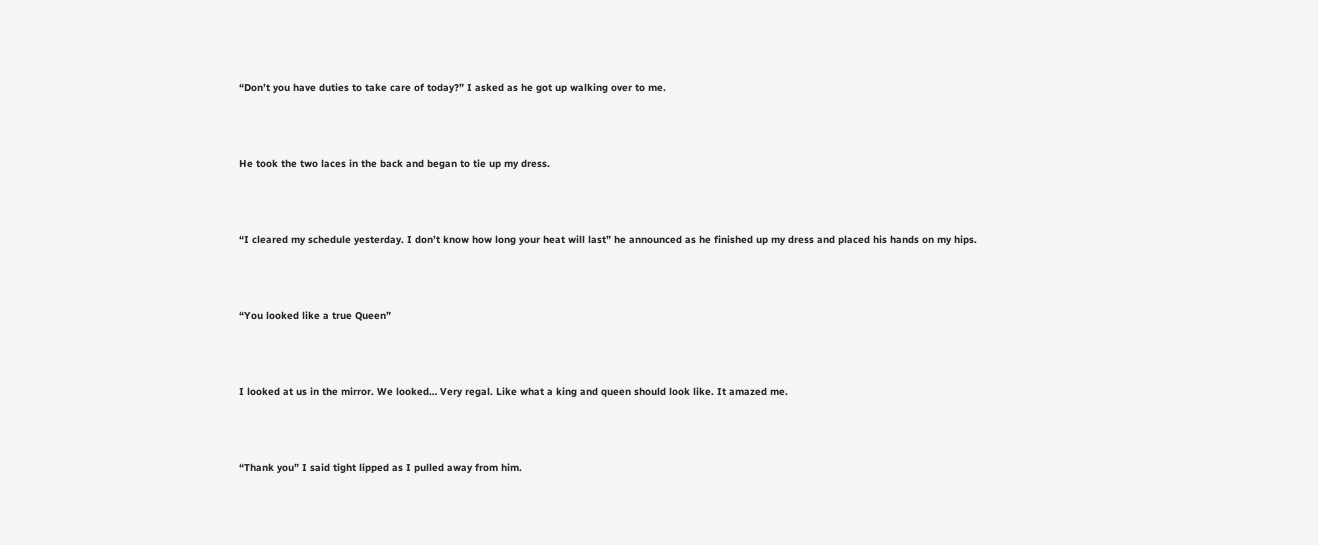“Don’t you have duties to take care of today?” I asked as he got up walking over to me.



He took the two laces in the back and began to tie up my dress.



“I cleared my schedule yesterday. I don’t know how long your heat will last” he announced as he finished up my dress and placed his hands on my hips.



“You looked like a true Queen”



I looked at us in the mirror. We looked… Very regal. Like what a king and queen should look like. It amazed me.



“Thank you” I said tight lipped as I pulled away from him.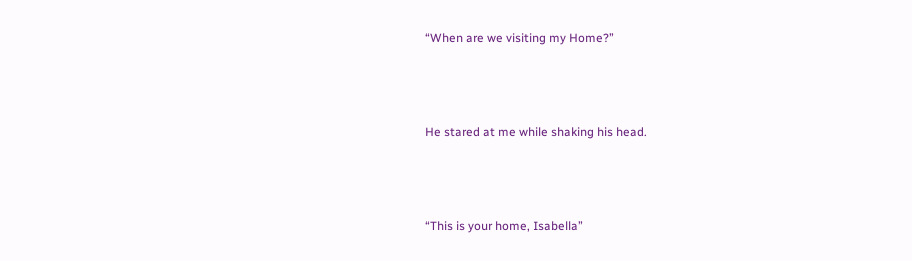“When are we visiting my Home?”



He stared at me while shaking his head.



“This is your home, Isabella”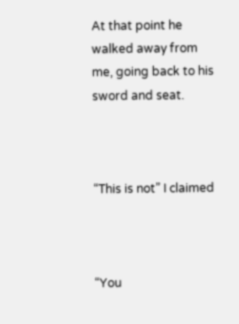At that point he walked away from me, going back to his sword and seat.



“This is not” I claimed



“You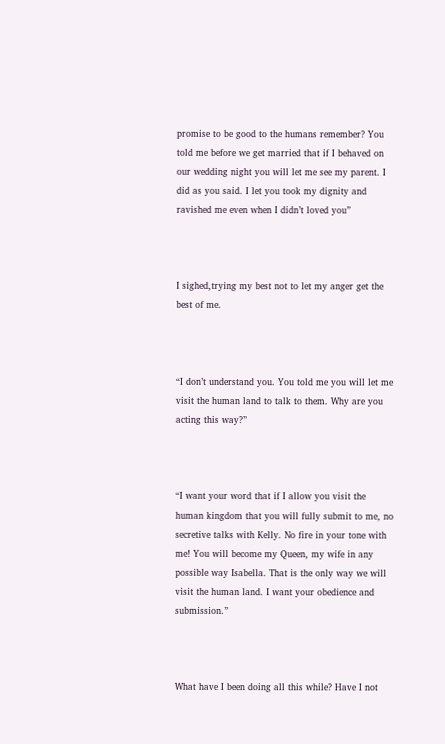promise to be good to the humans remember? You told me before we get married that if I behaved on our wedding night you will let me see my parent. I did as you said. I let you took my dignity and ravished me even when I didn’t loved you”



I sighed,trying my best not to let my anger get the best of me.



“I don’t understand you. You told me you will let me visit the human land to talk to them. Why are you acting this way?”



“I want your word that if I allow you visit the human kingdom that you will fully submit to me, no secretive talks with Kelly. No fire in your tone with me! You will become my Queen, my wife in any possible way Isabella. That is the only way we will visit the human land. I want your obedience and submission.”



What have I been doing all this while? Have I not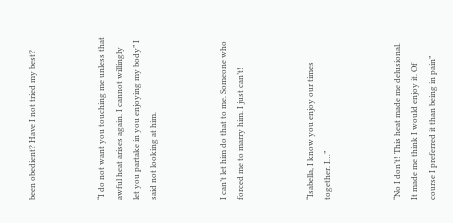been obedient? Have I not tried my best?



“I do not want you touching me unless that awful heat arises again. I cannot willingly let you partake in you enjoying my body” I said not looking at him.



I can’t let him do that to me. Someone who forced me to marry him. I just can’t!



“Isabella, I know you enjoy our times together. I…”



“No I don’t! This heat made me delusional. It made me think I would enjoy it. Of course I preferred it than being in pain”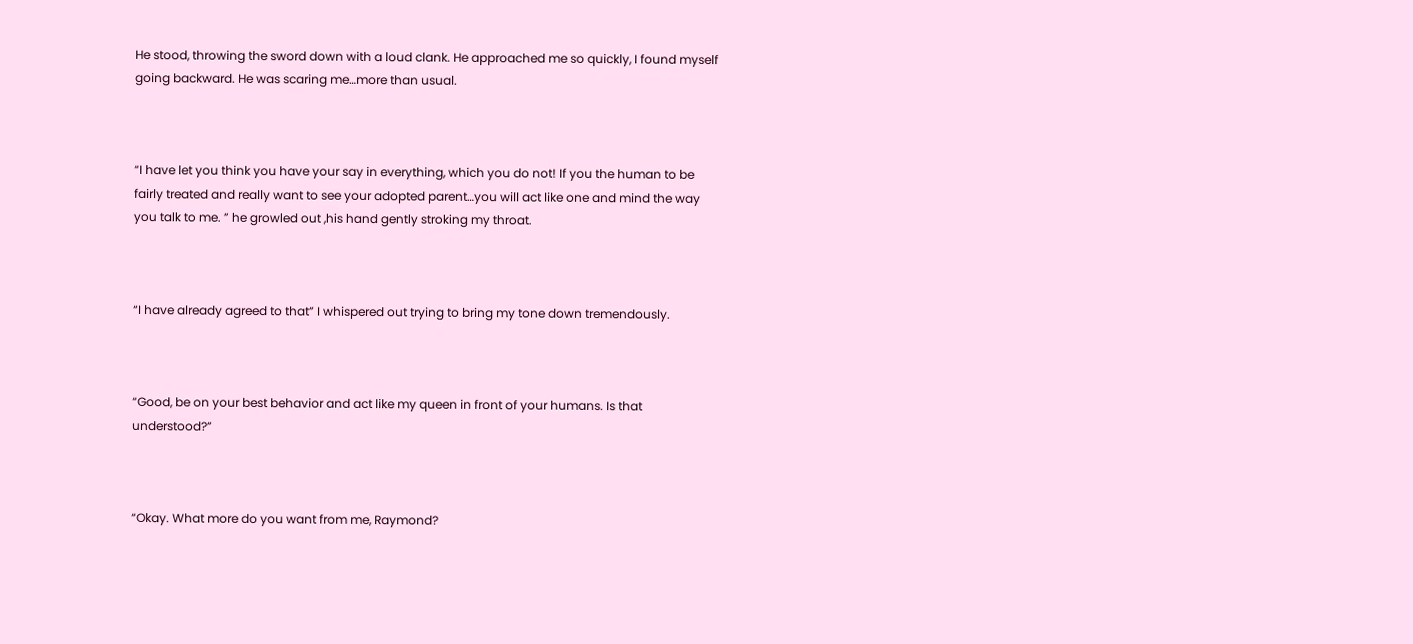He stood, throwing the sword down with a loud clank. He approached me so quickly, I found myself going backward. He was scaring me…more than usual.



“I have let you think you have your say in everything, which you do not! If you the human to be fairly treated and really want to see your adopted parent…you will act like one and mind the way you talk to me. ” he growled out ,his hand gently stroking my throat.



“I have already agreed to that” I whispered out trying to bring my tone down tremendously.



“Good, be on your best behavior and act like my queen in front of your humans. Is that understood?”



“Okay. What more do you want from me, Raymond?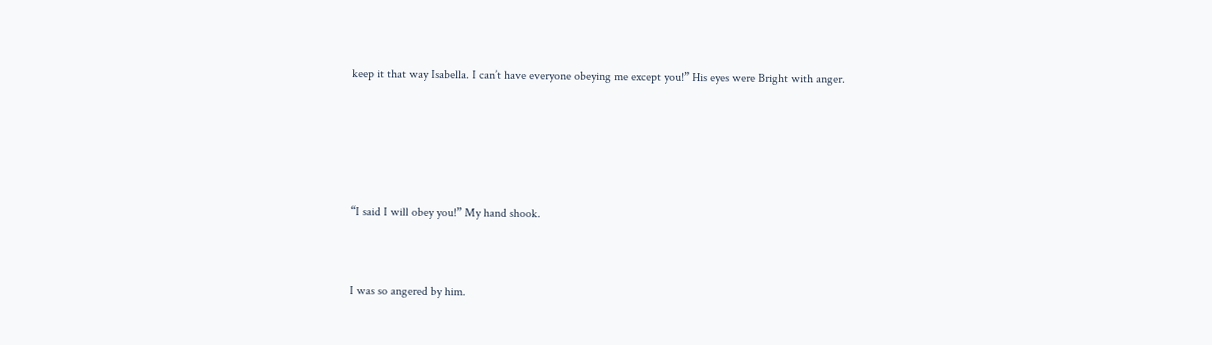keep it that way Isabella. I can’t have everyone obeying me except you!” His eyes were Bright with anger.






“I said I will obey you!” My hand shook.



I was so angered by him.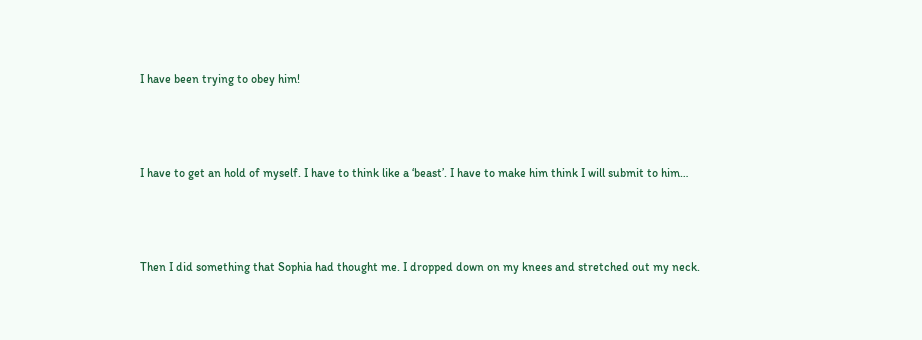I have been trying to obey him!



I have to get an hold of myself. I have to think like a ‘beast’. I have to make him think I will submit to him…



Then I did something that Sophia had thought me. I dropped down on my knees and stretched out my neck.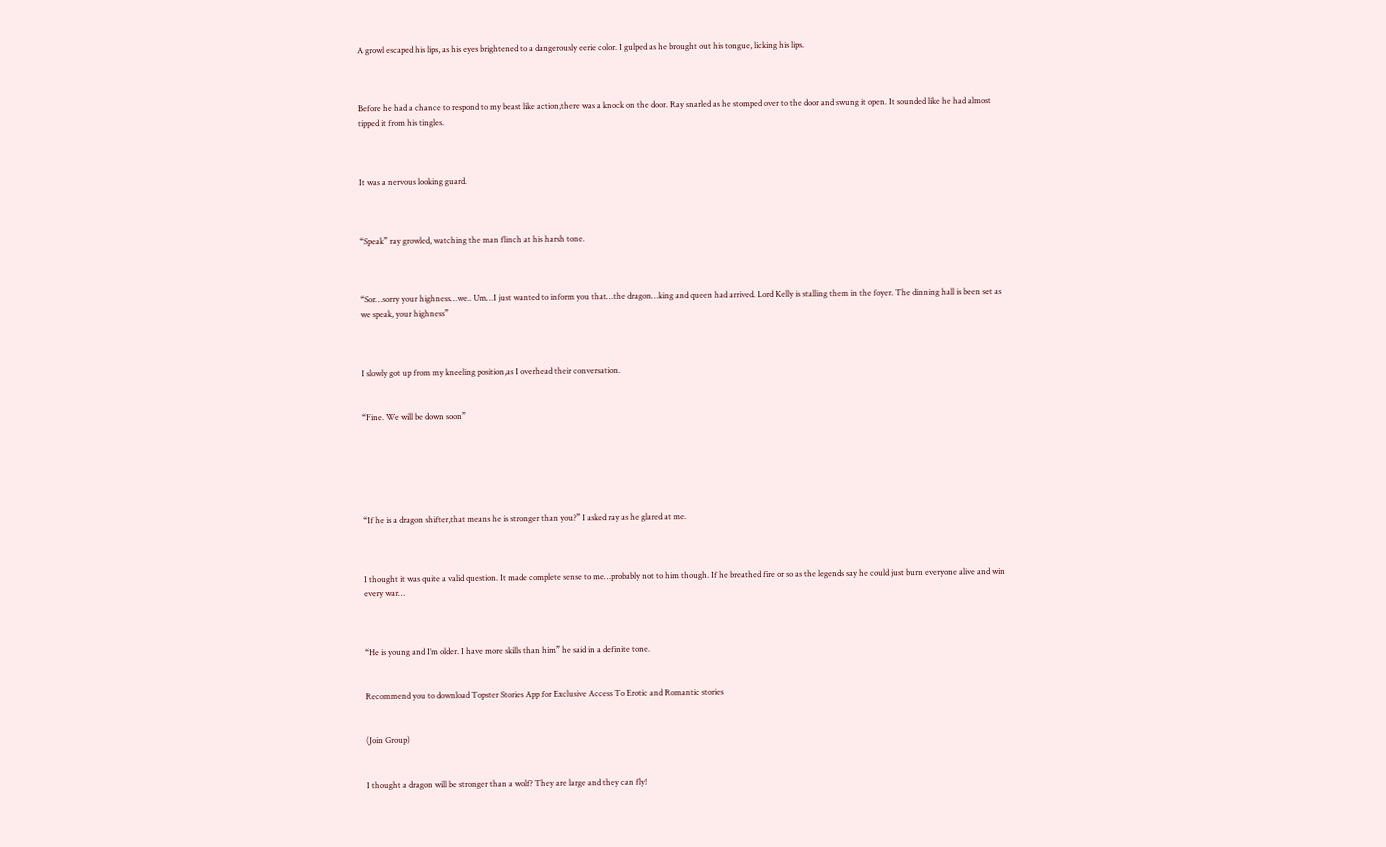A growl escaped his lips, as his eyes brightened to a dangerously eerie color. I gulped as he brought out his tongue, licking his lips.



Before he had a chance to respond to my beast like action,there was a knock on the door. Ray snarled as he stomped over to the door and swung it open. It sounded like he had almost tipped it from his tingles.



It was a nervous looking guard.



“Speak” ray growled, watching the man flinch at his harsh tone.



“Sor…sorry your highness…we.. Um…I just wanted to inform you that…the dragon…king and queen had arrived. Lord Kelly is stalling them in the foyer. The dinning hall is been set as we speak, your highness”



I slowly got up from my kneeling position,as I overhead their conversation.


“Fine. We will be down soon”






“If he is a dragon shifter,that means he is stronger than you?” I asked ray as he glared at me.



I thought it was quite a valid question. It made complete sense to me…probably not to him though. If he breathed fire or so as the legends say he could just burn everyone alive and win every war…



“He is young and I’m older. I have more skills than him” he said in a definite tone.


Recommend you to download Topster Stories App for Exclusive Access To Erotic and Romantic stories


(Join Group)


I thought a dragon will be stronger than a wolf? They are large and they can fly!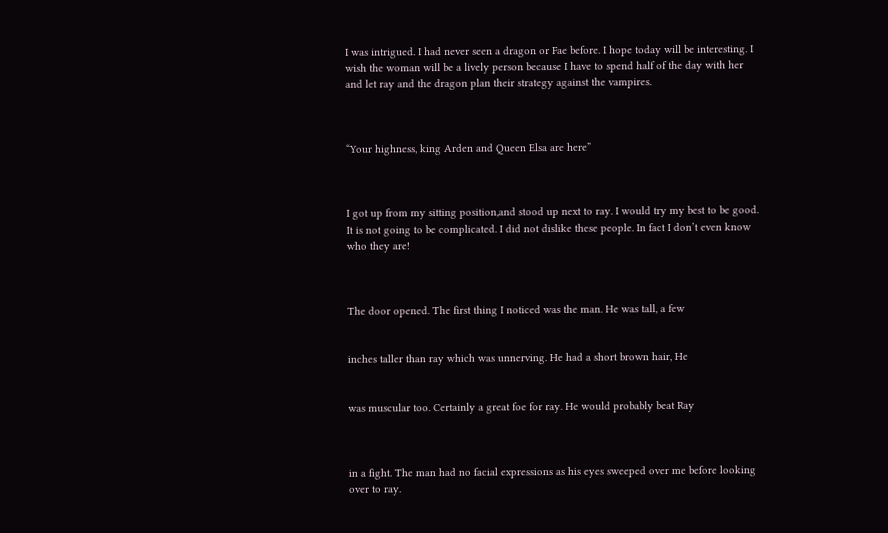I was intrigued. I had never seen a dragon or Fae before. I hope today will be interesting. I wish the woman will be a lively person because I have to spend half of the day with her and let ray and the dragon plan their strategy against the vampires.



“Your highness, king Arden and Queen Elsa are here”



I got up from my sitting position,and stood up next to ray. I would try my best to be good. It is not going to be complicated. I did not dislike these people. In fact I don’t even know who they are!



The door opened. The first thing I noticed was the man. He was tall, a few


inches taller than ray which was unnerving. He had a short brown hair, He


was muscular too. Certainly a great foe for ray. He would probably beat Ray



in a fight. The man had no facial expressions as his eyes sweeped over me before looking over to ray.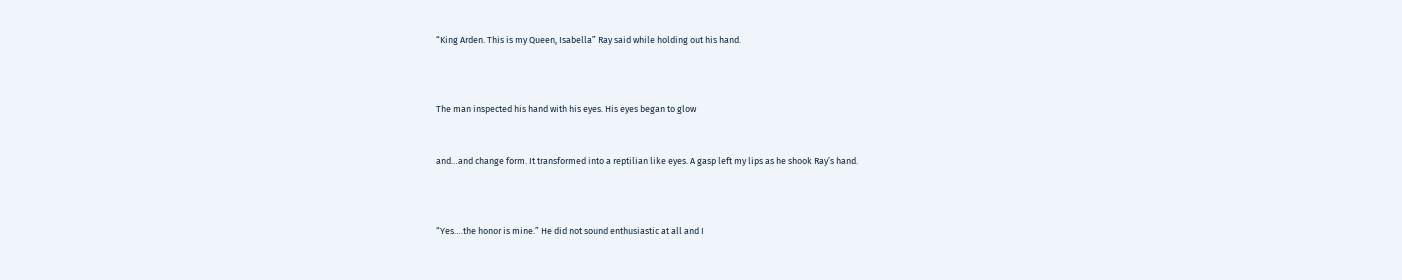“King Arden. This is my Queen, Isabella” Ray said while holding out his hand.



The man inspected his hand with his eyes. His eyes began to glow


and…and change form. It transformed into a reptilian like eyes. A gasp left my lips as he shook Ray’s hand.



“Yes….the honor is mine.” He did not sound enthusiastic at all and I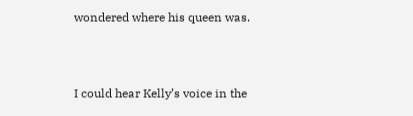wondered where his queen was.



I could hear Kelly’s voice in the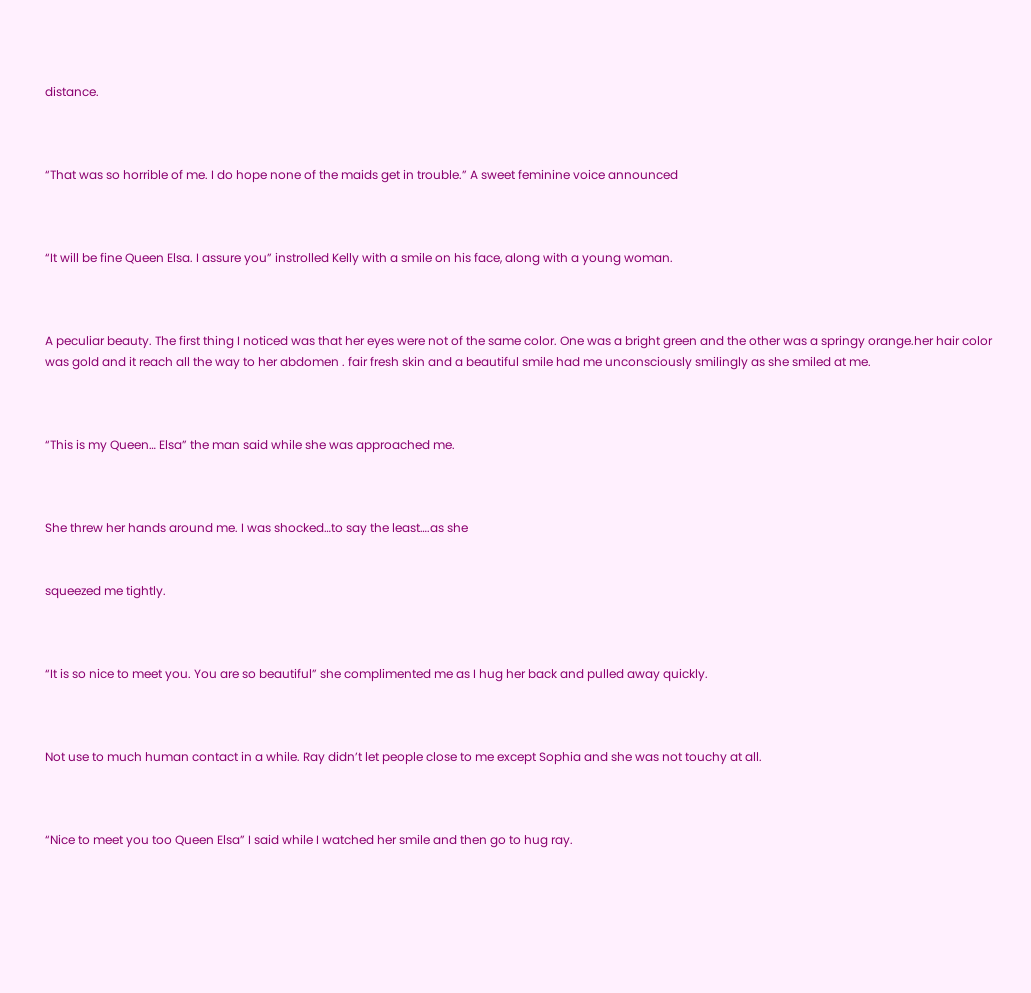distance.



“That was so horrible of me. I do hope none of the maids get in trouble.” A sweet feminine voice announced



“It will be fine Queen Elsa. I assure you” instrolled Kelly with a smile on his face, along with a young woman.



A peculiar beauty. The first thing I noticed was that her eyes were not of the same color. One was a bright green and the other was a springy orange.her hair color was gold and it reach all the way to her abdomen . fair fresh skin and a beautiful smile had me unconsciously smilingly as she smiled at me.



“This is my Queen… Elsa” the man said while she was approached me.



She threw her hands around me. I was shocked…to say the least….as she


squeezed me tightly.



“It is so nice to meet you. You are so beautiful” she complimented me as I hug her back and pulled away quickly.



Not use to much human contact in a while. Ray didn’t let people close to me except Sophia and she was not touchy at all.



“Nice to meet you too Queen Elsa” I said while I watched her smile and then go to hug ray.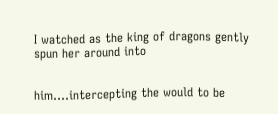I watched as the king of dragons gently spun her around into


him….intercepting the would to be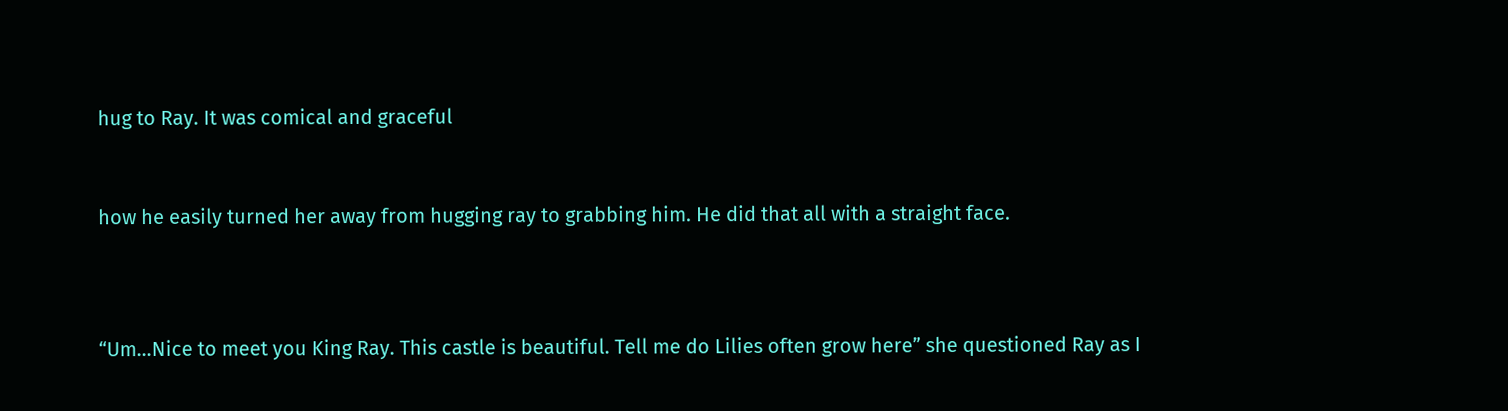hug to Ray. It was comical and graceful


how he easily turned her away from hugging ray to grabbing him. He did that all with a straight face.



“Um…Nice to meet you King Ray. This castle is beautiful. Tell me do Lilies often grow here” she questioned Ray as I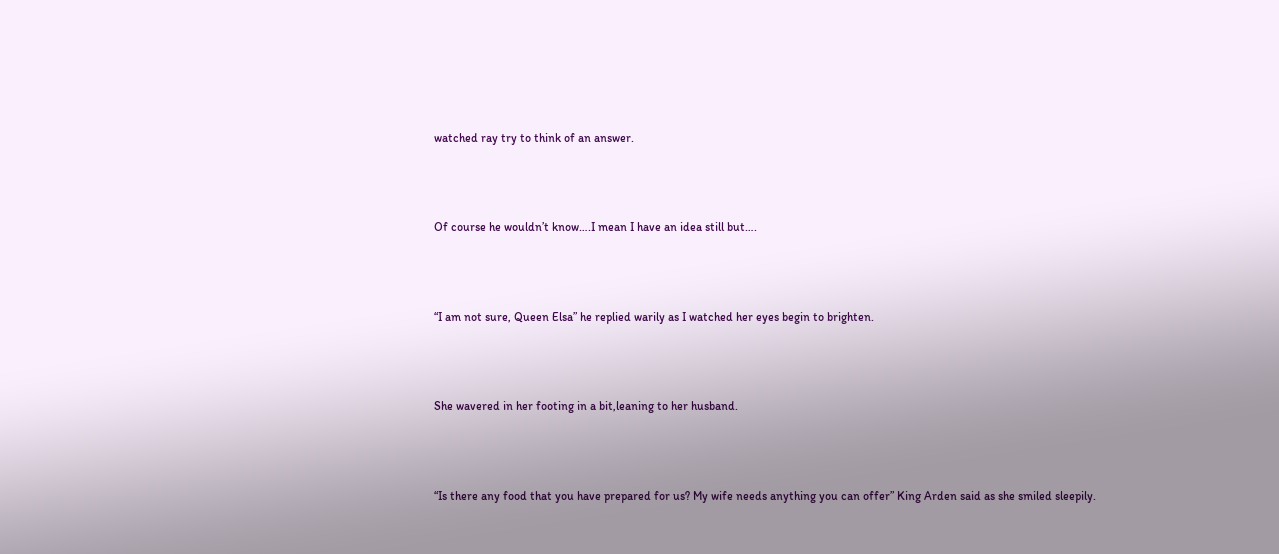watched ray try to think of an answer.



Of course he wouldn’t know….I mean I have an idea still but….



“I am not sure, Queen Elsa” he replied warily as I watched her eyes begin to brighten.



She wavered in her footing in a bit,leaning to her husband.



“Is there any food that you have prepared for us? My wife needs anything you can offer” King Arden said as she smiled sleepily.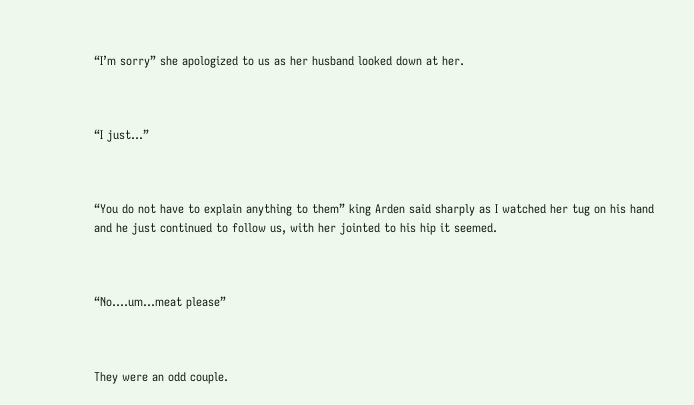“I’m sorry” she apologized to us as her husband looked down at her.



“I just…”



“You do not have to explain anything to them” king Arden said sharply as I watched her tug on his hand and he just continued to follow us, with her jointed to his hip it seemed.



“No….um…meat please”



They were an odd couple.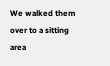We walked them over to a sitting area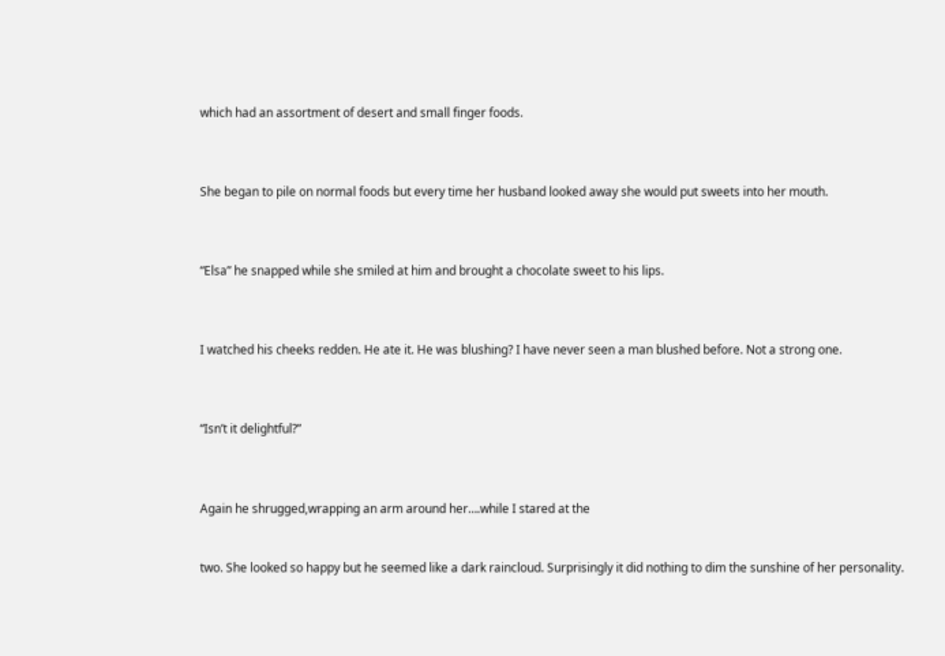which had an assortment of desert and small finger foods.



She began to pile on normal foods but every time her husband looked away she would put sweets into her mouth.



“Elsa” he snapped while she smiled at him and brought a chocolate sweet to his lips.



I watched his cheeks redden. He ate it. He was blushing? I have never seen a man blushed before. Not a strong one.



“Isn’t it delightful?”



Again he shrugged,wrapping an arm around her….while I stared at the


two. She looked so happy but he seemed like a dark raincloud. Surprisingly it did nothing to dim the sunshine of her personality.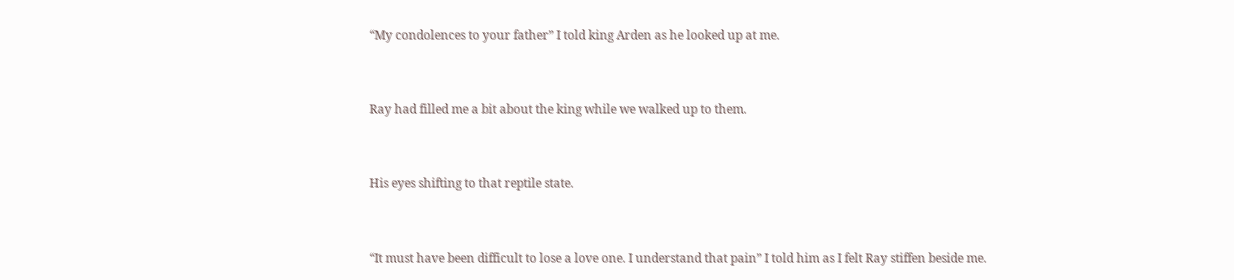“My condolences to your father” I told king Arden as he looked up at me.



Ray had filled me a bit about the king while we walked up to them.



His eyes shifting to that reptile state.



“It must have been difficult to lose a love one. I understand that pain” I told him as I felt Ray stiffen beside me.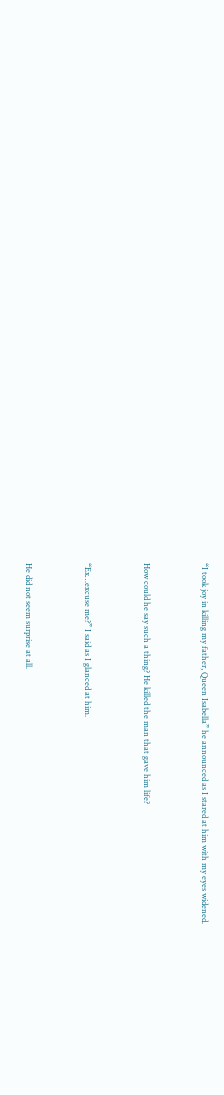“I took joy in killing my father, Queen Isabella” he announced as I stared at him with my eyes widened.



How could he say such a thing? He killed the man that gave him life?



“Ex…excuse me?” I said as I glanced at him.



He did not seem surprise at all.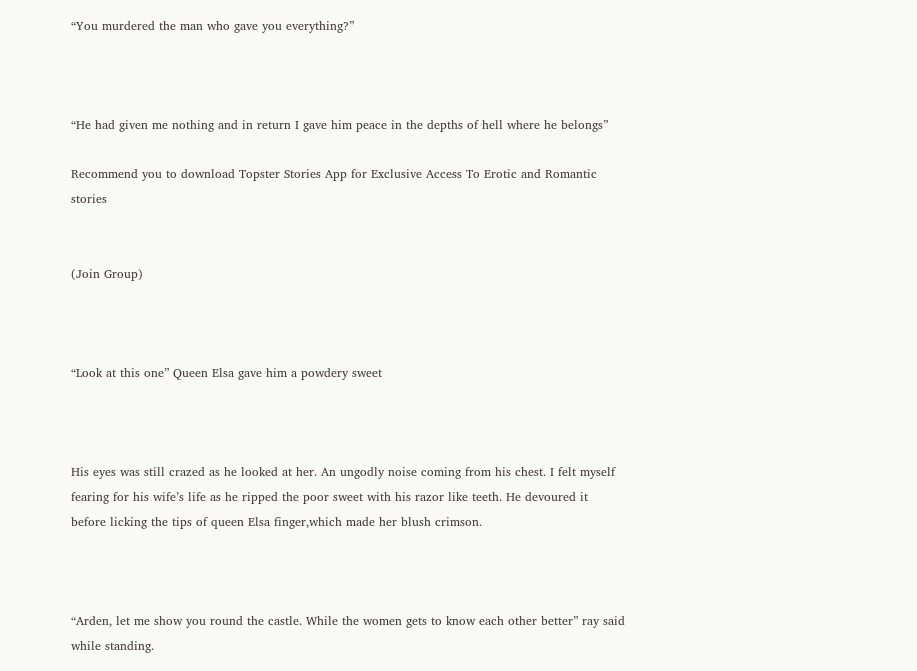“You murdered the man who gave you everything?”



“He had given me nothing and in return I gave him peace in the depths of hell where he belongs”

Recommend you to download Topster Stories App for Exclusive Access To Erotic and Romantic stories


(Join Group)



“Look at this one” Queen Elsa gave him a powdery sweet



His eyes was still crazed as he looked at her. An ungodly noise coming from his chest. I felt myself fearing for his wife’s life as he ripped the poor sweet with his razor like teeth. He devoured it before licking the tips of queen Elsa finger,which made her blush crimson.



“Arden, let me show you round the castle. While the women gets to know each other better” ray said while standing.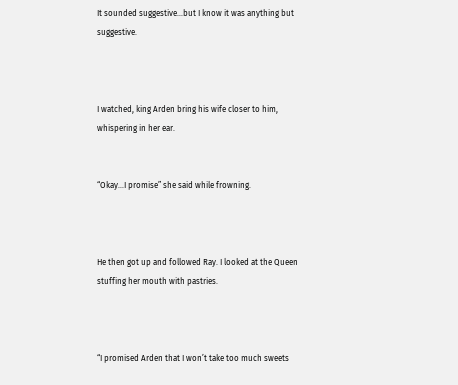It sounded suggestive…but I know it was anything but suggestive.



I watched, king Arden bring his wife closer to him, whispering in her ear.


“Okay…I promise” she said while frowning.



He then got up and followed Ray. I looked at the Queen stuffing her mouth with pastries.



“I promised Arden that I won’t take too much sweets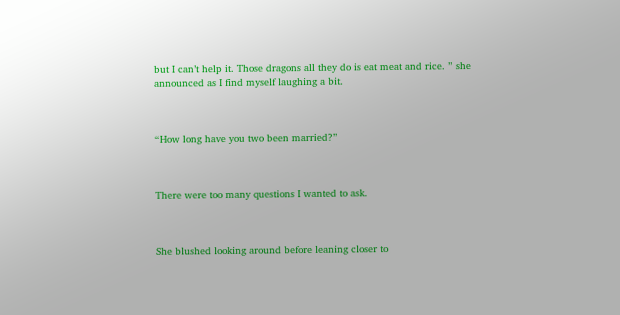but I can’t help it. Those dragons all they do is eat meat and rice. ” she announced as I find myself laughing a bit.



“How long have you two been married?”



There were too many questions I wanted to ask.



She blushed looking around before leaning closer to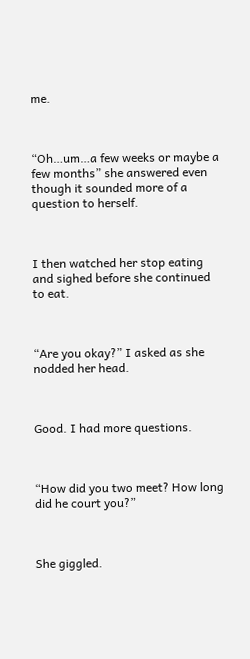me.



“Oh…um…a few weeks or maybe a few months” she answered even though it sounded more of a question to herself.



I then watched her stop eating and sighed before she continued to eat.



“Are you okay?” I asked as she nodded her head.



Good. I had more questions.



“How did you two meet? How long did he court you?”



She giggled.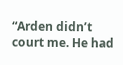“Arden didn’t court me. He had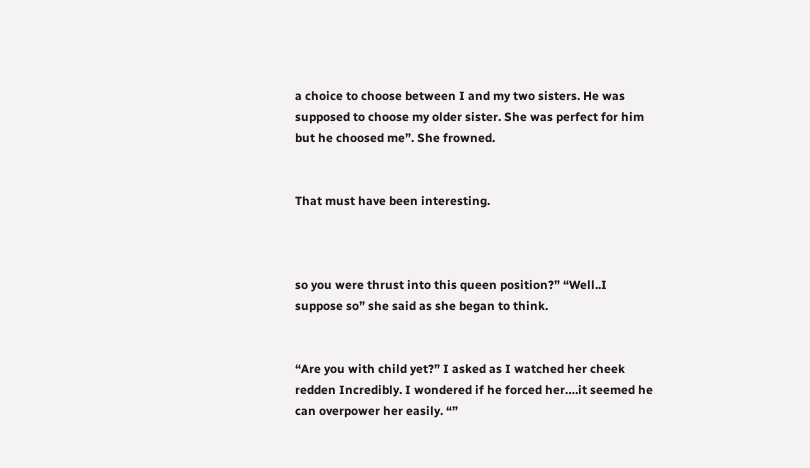a choice to choose between I and my two sisters. He was supposed to choose my older sister. She was perfect for him but he choosed me”. She frowned.


That must have been interesting.



so you were thrust into this queen position?” “Well..I suppose so” she said as she began to think.


“Are you with child yet?” I asked as I watched her cheek redden Incredibly. I wondered if he forced her….it seemed he can overpower her easily. “”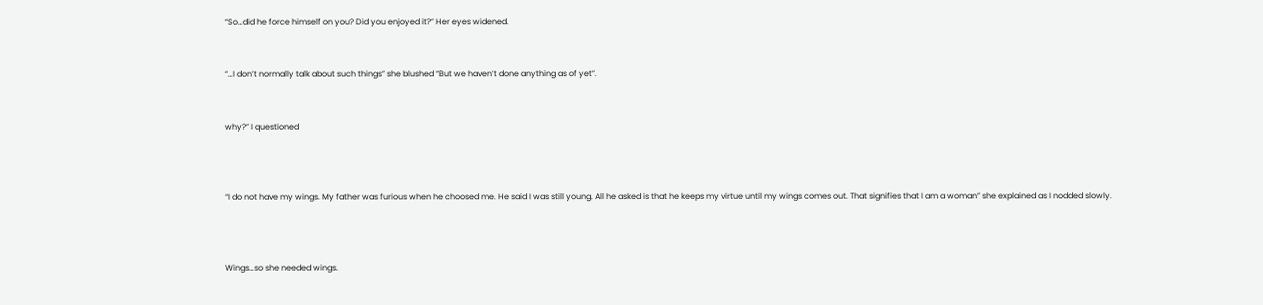“So…did he force himself on you? Did you enjoyed it?” Her eyes widened.


“…I don’t normally talk about such things” she blushed “But we haven’t done anything as of yet”.


why?” I questioned



“I do not have my wings. My father was furious when he choosed me. He said I was still young. All he asked is that he keeps my virtue until my wings comes out. That signifies that I am a woman” she explained as I nodded slowly.



Wings…so she needed wings.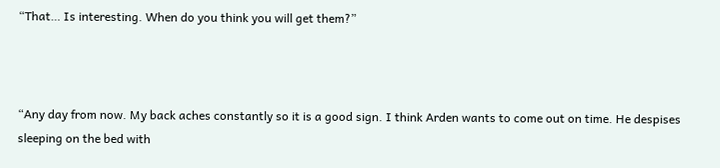“That… Is interesting. When do you think you will get them?”



“Any day from now. My back aches constantly so it is a good sign. I think Arden wants to come out on time. He despises sleeping on the bed with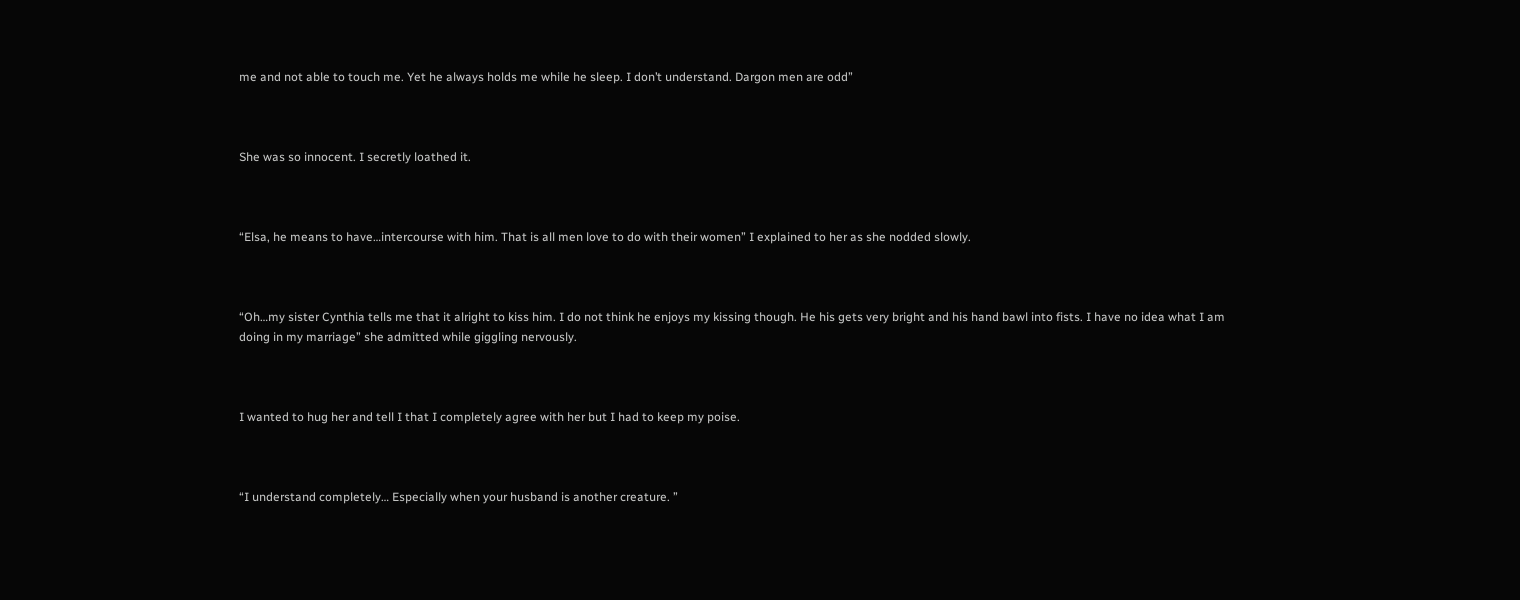me and not able to touch me. Yet he always holds me while he sleep. I don’t understand. Dargon men are odd”



She was so innocent. I secretly loathed it.



“Elsa, he means to have…intercourse with him. That is all men love to do with their women” I explained to her as she nodded slowly.



“Oh…my sister Cynthia tells me that it alright to kiss him. I do not think he enjoys my kissing though. He his gets very bright and his hand bawl into fists. I have no idea what I am doing in my marriage” she admitted while giggling nervously.



I wanted to hug her and tell I that I completely agree with her but I had to keep my poise.



“I understand completely… Especially when your husband is another creature. ”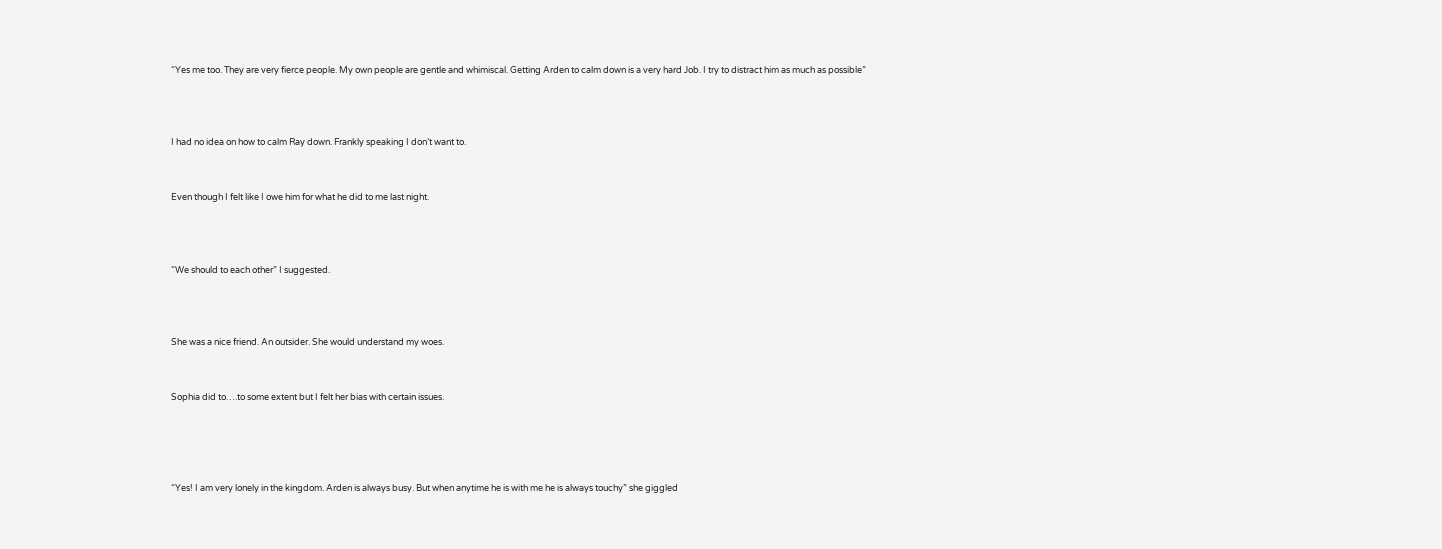“Yes me too. They are very fierce people. My own people are gentle and whimiscal. Getting Arden to calm down is a very hard Job. I try to distract him as much as possible”



I had no idea on how to calm Ray down. Frankly speaking I don’t want to.


Even though I felt like I owe him for what he did to me last night.



“We should to each other” I suggested.



She was a nice friend. An outsider. She would understand my woes.


Sophia did to….to some extent but I felt her bias with certain issues.




“Yes! I am very lonely in the kingdom. Arden is always busy. But when anytime he is with me he is always touchy” she giggled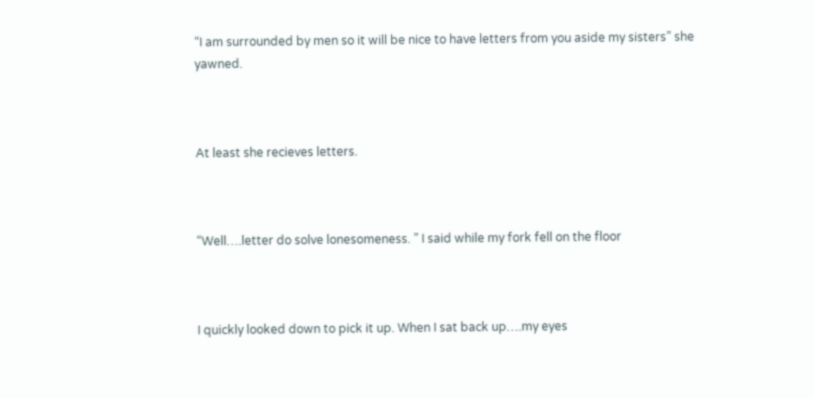“I am surrounded by men so it will be nice to have letters from you aside my sisters” she yawned.



At least she recieves letters.



“Well….letter do solve lonesomeness. ” I said while my fork fell on the floor



I quickly looked down to pick it up. When I sat back up….my eyes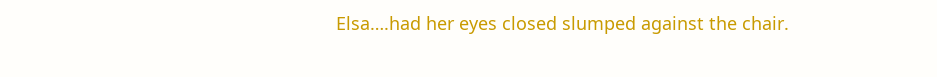Elsa….had her eyes closed slumped against the chair.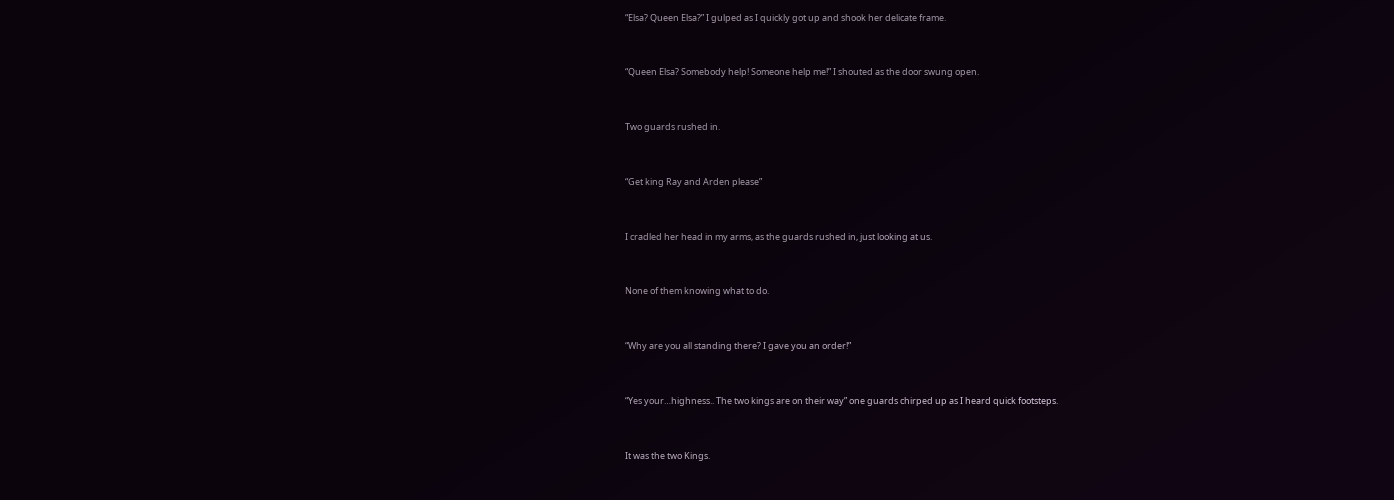“Elsa? Queen Elsa?” I gulped as I quickly got up and shook her delicate frame.



“Queen Elsa? Somebody help! Someone help me!” I shouted as the door swung open.



Two guards rushed in.



“Get king Ray and Arden please”



I cradled her head in my arms, as the guards rushed in, just looking at us.



None of them knowing what to do.



“Why are you all standing there? I gave you an order!”



“Yes your…highness.. The two kings are on their way” one guards chirped up as I heard quick footsteps.



It was the two Kings.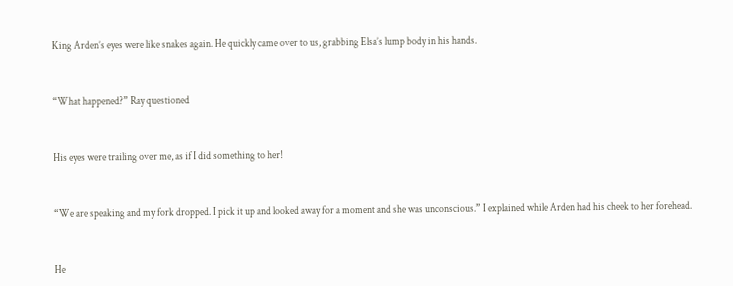King Arden’s eyes were like snakes again. He quickly came over to us, grabbing Elsa’s lump body in his hands.



“What happened?” Ray questioned



His eyes were trailing over me, as if I did something to her!



“We are speaking and my fork dropped. I pick it up and looked away for a moment and she was unconscious.” I explained while Arden had his cheek to her forehead.



He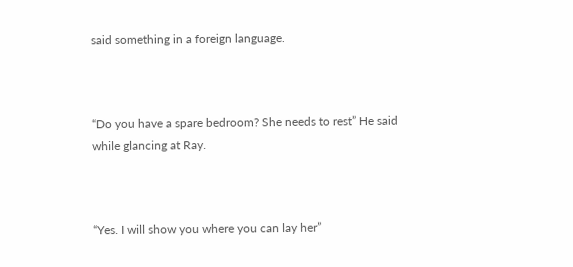said something in a foreign language.



“Do you have a spare bedroom? She needs to rest” He said while glancing at Ray.



“Yes. I will show you where you can lay her”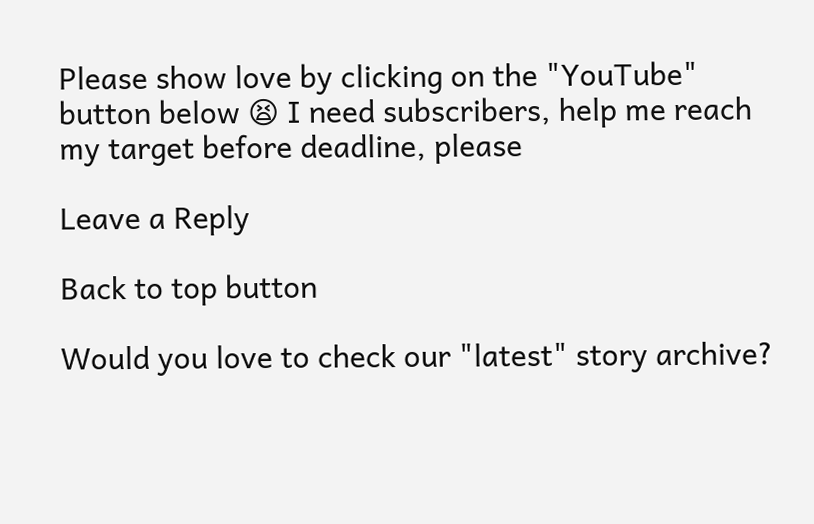Please show love by clicking on the "YouTube" button below 😫 I need subscribers, help me reach my target before deadline, please

Leave a Reply

Back to top button

Would you love to check our "latest" story archive?